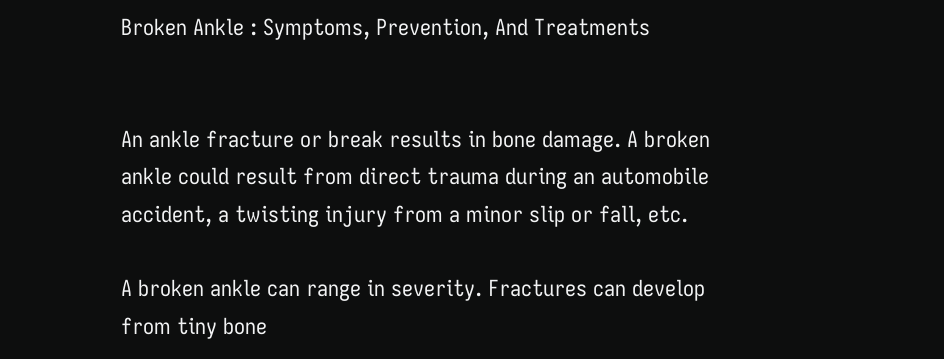Broken Ankle : Symptoms, Prevention, And Treatments


An ankle fracture or break results in bone damage. A broken ankle could result from direct trauma during an automobile accident, a twisting injury from a minor slip or fall, etc.

A broken ankle can range in severity. Fractures can develop from tiny bone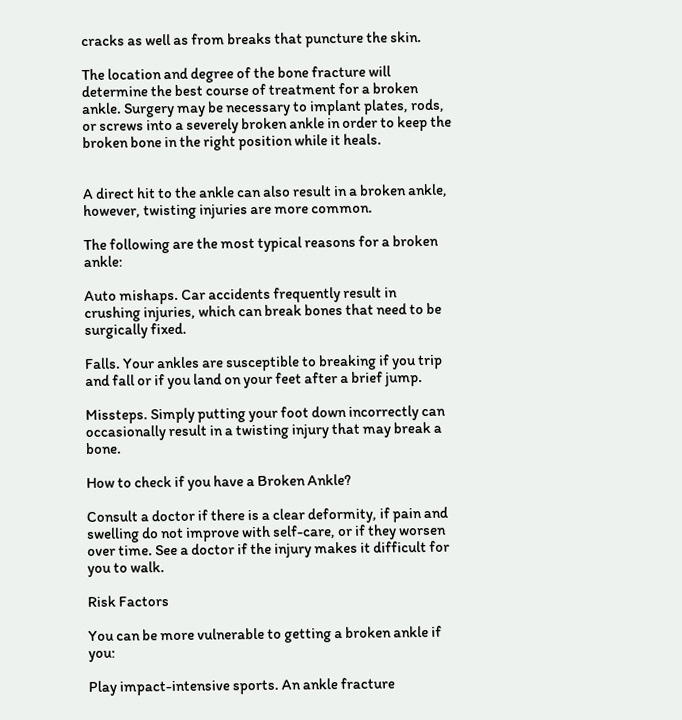cracks as well as from breaks that puncture the skin.

The location and degree of the bone fracture will determine the best course of treatment for a broken ankle. Surgery may be necessary to implant plates, rods, or screws into a severely broken ankle in order to keep the broken bone in the right position while it heals.


A direct hit to the ankle can also result in a broken ankle, however, twisting injuries are more common.

The following are the most typical reasons for a broken ankle:

Auto mishaps. Car accidents frequently result in crushing injuries, which can break bones that need to be surgically fixed.

Falls. Your ankles are susceptible to breaking if you trip and fall or if you land on your feet after a brief jump.

Missteps. Simply putting your foot down incorrectly can occasionally result in a twisting injury that may break a bone.

How to check if you have a Broken Ankle?

Consult a doctor if there is a clear deformity, if pain and swelling do not improve with self-care, or if they worsen over time. See a doctor if the injury makes it difficult for you to walk.

Risk Factors

You can be more vulnerable to getting a broken ankle if you:

Play impact-intensive sports. An ankle fracture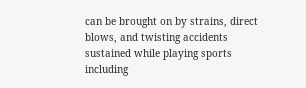can be brought on by strains, direct blows, and twisting accidents sustained while playing sports including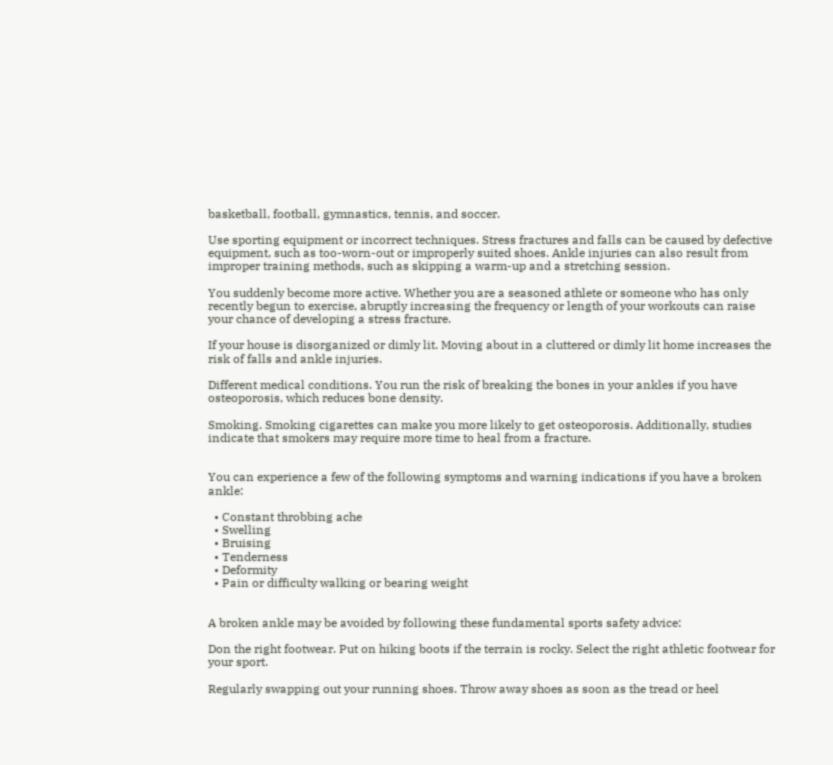basketball, football, gymnastics, tennis, and soccer.

Use sporting equipment or incorrect techniques. Stress fractures and falls can be caused by defective equipment, such as too-worn-out or improperly suited shoes. Ankle injuries can also result from improper training methods, such as skipping a warm-up and a stretching session.

You suddenly become more active. Whether you are a seasoned athlete or someone who has only recently begun to exercise, abruptly increasing the frequency or length of your workouts can raise your chance of developing a stress fracture.

If your house is disorganized or dimly lit. Moving about in a cluttered or dimly lit home increases the risk of falls and ankle injuries.

Different medical conditions. You run the risk of breaking the bones in your ankles if you have osteoporosis, which reduces bone density.

Smoking. Smoking cigarettes can make you more likely to get osteoporosis. Additionally, studies indicate that smokers may require more time to heal from a fracture.


You can experience a few of the following symptoms and warning indications if you have a broken ankle:

  • Constant throbbing ache
  • Swelling
  • Bruising
  • Tenderness
  • Deformity
  • Pain or difficulty walking or bearing weight


A broken ankle may be avoided by following these fundamental sports safety advice:

Don the right footwear. Put on hiking boots if the terrain is rocky. Select the right athletic footwear for your sport.

Regularly swapping out your running shoes. Throw away shoes as soon as the tread or heel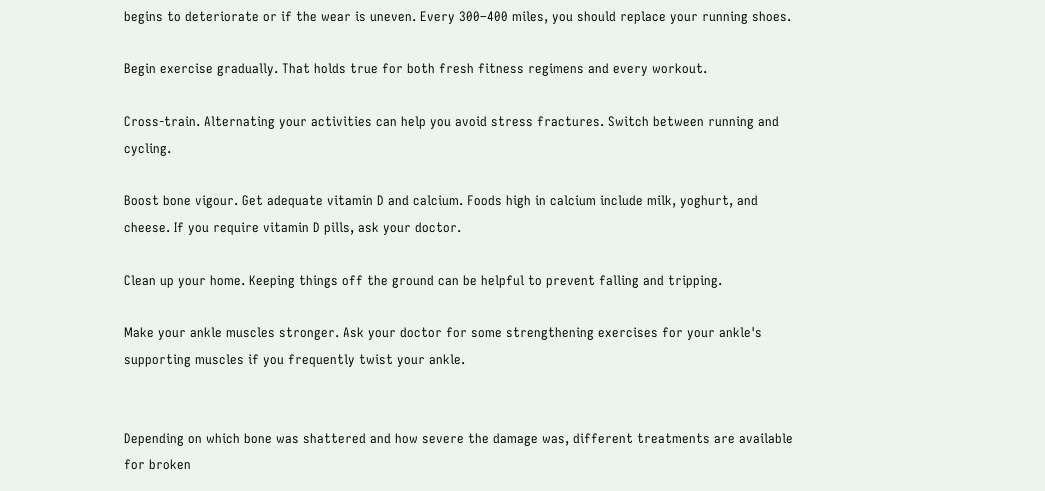begins to deteriorate or if the wear is uneven. Every 300–400 miles, you should replace your running shoes.

Begin exercise gradually. That holds true for both fresh fitness regimens and every workout.

Cross-train. Alternating your activities can help you avoid stress fractures. Switch between running and cycling.

Boost bone vigour. Get adequate vitamin D and calcium. Foods high in calcium include milk, yoghurt, and cheese. If you require vitamin D pills, ask your doctor.

Clean up your home. Keeping things off the ground can be helpful to prevent falling and tripping.

Make your ankle muscles stronger. Ask your doctor for some strengthening exercises for your ankle's supporting muscles if you frequently twist your ankle.


Depending on which bone was shattered and how severe the damage was, different treatments are available for broken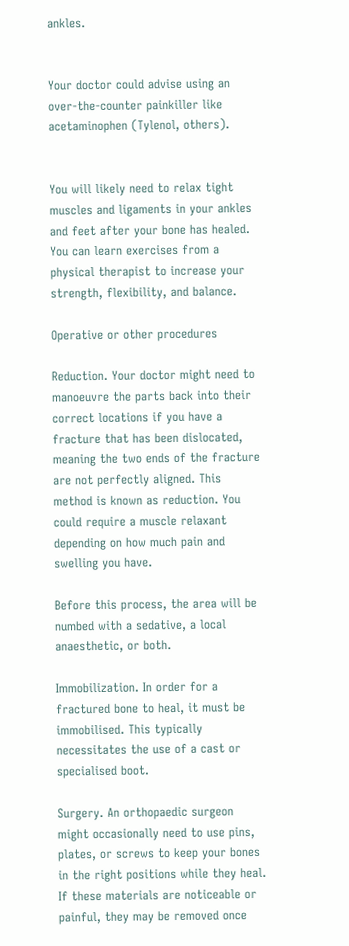ankles.


Your doctor could advise using an over-the-counter painkiller like acetaminophen (Tylenol, others).


You will likely need to relax tight muscles and ligaments in your ankles and feet after your bone has healed. You can learn exercises from a physical therapist to increase your strength, flexibility, and balance.

Operative or other procedures

Reduction. Your doctor might need to manoeuvre the parts back into their correct locations if you have a fracture that has been dislocated, meaning the two ends of the fracture are not perfectly aligned. This method is known as reduction. You could require a muscle relaxant depending on how much pain and swelling you have.

Before this process, the area will be numbed with a sedative, a local anaesthetic, or both.

Immobilization. In order for a fractured bone to heal, it must be immobilised. This typically necessitates the use of a cast or specialised boot.

Surgery. An orthopaedic surgeon might occasionally need to use pins, plates, or screws to keep your bones in the right positions while they heal. If these materials are noticeable or painful, they may be removed once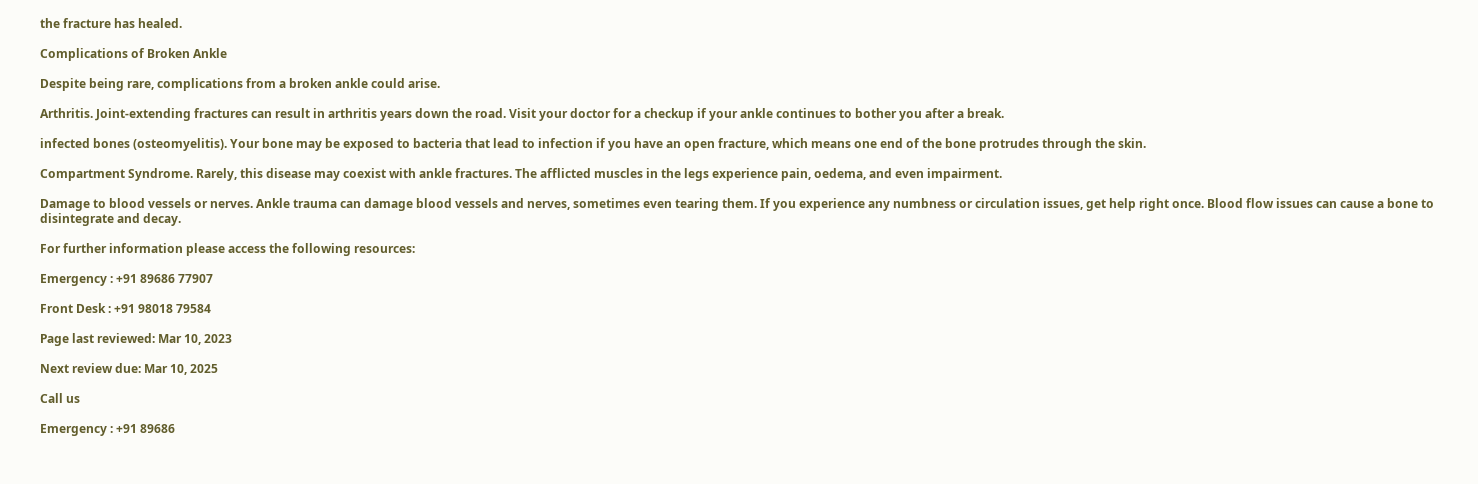the fracture has healed.

Complications of Broken Ankle

Despite being rare, complications from a broken ankle could arise.

Arthritis. Joint-extending fractures can result in arthritis years down the road. Visit your doctor for a checkup if your ankle continues to bother you after a break.

infected bones (osteomyelitis). Your bone may be exposed to bacteria that lead to infection if you have an open fracture, which means one end of the bone protrudes through the skin.

Compartment Syndrome. Rarely, this disease may coexist with ankle fractures. The afflicted muscles in the legs experience pain, oedema, and even impairment.

Damage to blood vessels or nerves. Ankle trauma can damage blood vessels and nerves, sometimes even tearing them. If you experience any numbness or circulation issues, get help right once. Blood flow issues can cause a bone to disintegrate and decay.

For further information please access the following resources:

Emergency : +91 89686 77907

Front Desk : +91 98018 79584

Page last reviewed: Mar 10, 2023

Next review due: Mar 10, 2025

Call us

Emergency : +91 89686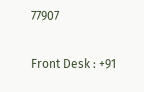77907

Front Desk : +91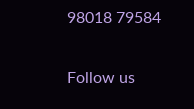98018 79584

Follow us